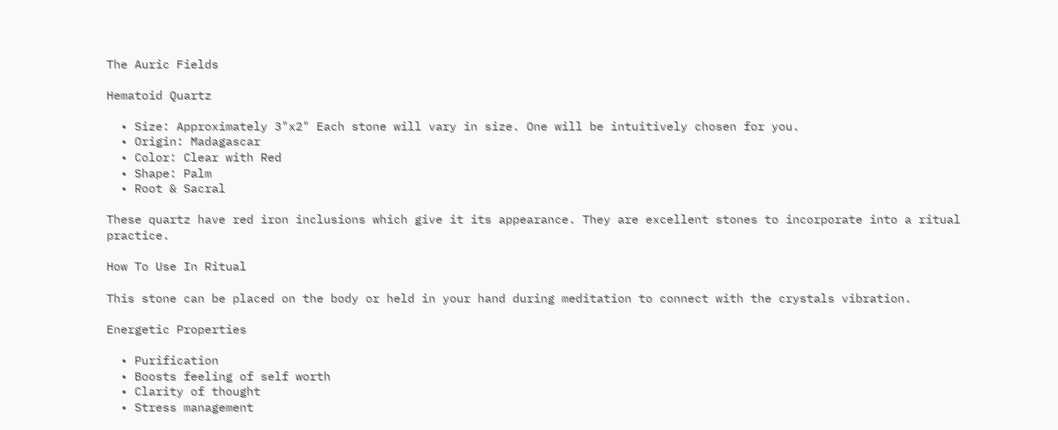The Auric Fields

Hematoid Quartz

  • Size: Approximately 3"x2" Each stone will vary in size. One will be intuitively chosen for you.
  • Origin: Madagascar
  • Color: Clear with Red
  • Shape: Palm
  • Root & Sacral

These quartz have red iron inclusions which give it its appearance. They are excellent stones to incorporate into a ritual practice.

How To Use In Ritual

This stone can be placed on the body or held in your hand during meditation to connect with the crystals vibration.

Energetic Properties

  • Purification
  • Boosts feeling of self worth
  • Clarity of thought
  • Stress management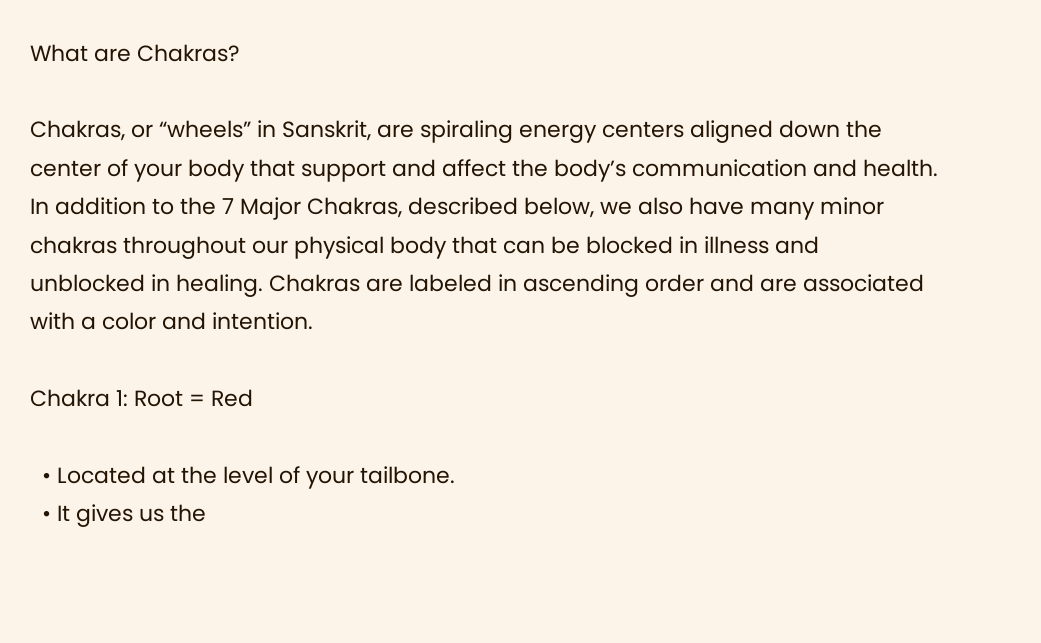What are Chakras?

Chakras, or “wheels” in Sanskrit, are spiraling energy centers aligned down the center of your body that support and affect the body’s communication and health. In addition to the 7 Major Chakras, described below, we also have many minor chakras throughout our physical body that can be blocked in illness and unblocked in healing. Chakras are labeled in ascending order and are associated with a color and intention.

Chakra 1: Root = Red

  • Located at the level of your tailbone.
  • It gives us the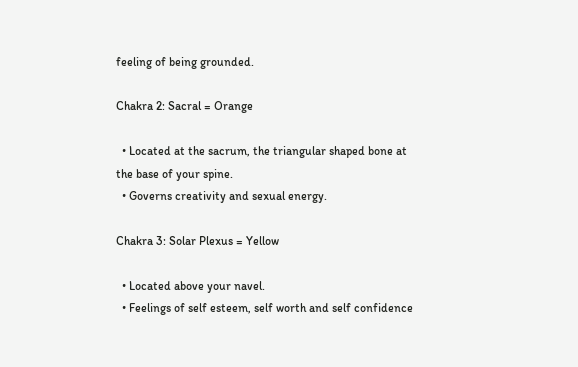feeling of being grounded.

Chakra 2: Sacral = Orange

  • Located at the sacrum, the triangular shaped bone at the base of your spine.
  • Governs creativity and sexual energy.

Chakra 3: Solar Plexus = Yellow

  • Located above your navel.
  • Feelings of self esteem, self worth and self confidence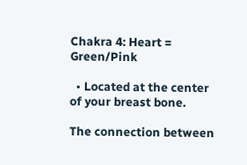Chakra 4: Heart = Green/Pink

  • Located at the center of your breast bone.

The connection between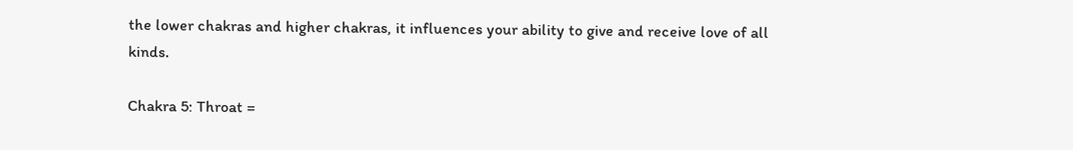the lower chakras and higher chakras, it influences your ability to give and receive love of all kinds.

Chakra 5: Throat =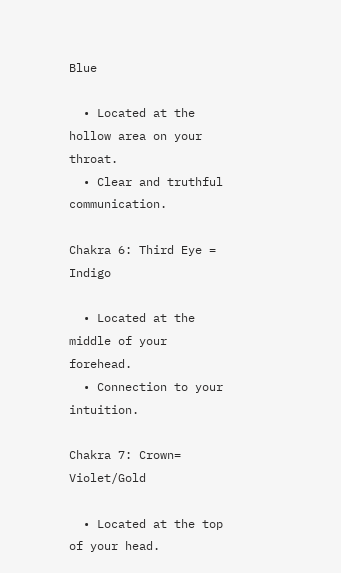Blue

  • Located at the hollow area on your throat.
  • Clear and truthful communication.

Chakra 6: Third Eye = Indigo

  • Located at the middle of your forehead.
  • Connection to your intuition.

Chakra 7: Crown= Violet/Gold

  • Located at the top of your head.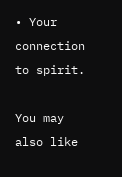• Your connection to spirit.

You may also like